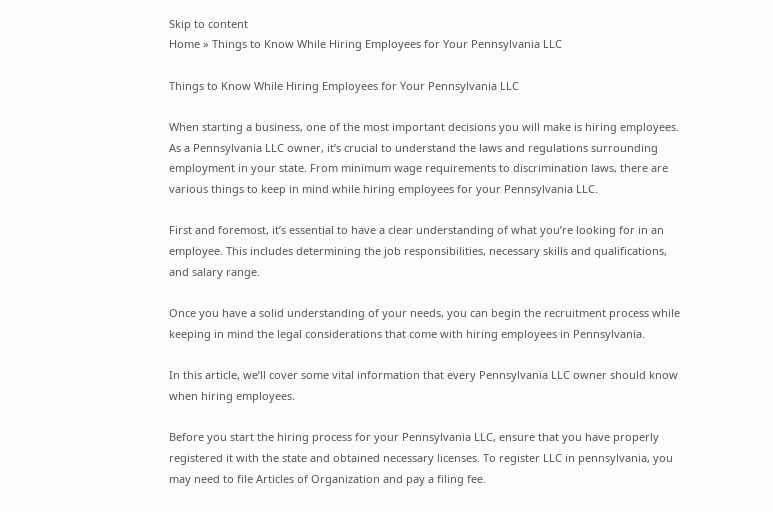Skip to content
Home » Things to Know While Hiring Employees for Your Pennsylvania LLC

Things to Know While Hiring Employees for Your Pennsylvania LLC

When starting a business, one of the most important decisions you will make is hiring employees. As a Pennsylvania LLC owner, it’s crucial to understand the laws and regulations surrounding employment in your state. From minimum wage requirements to discrimination laws, there are various things to keep in mind while hiring employees for your Pennsylvania LLC.

First and foremost, it’s essential to have a clear understanding of what you’re looking for in an employee. This includes determining the job responsibilities, necessary skills and qualifications, and salary range.

Once you have a solid understanding of your needs, you can begin the recruitment process while keeping in mind the legal considerations that come with hiring employees in Pennsylvania.

In this article, we’ll cover some vital information that every Pennsylvania LLC owner should know when hiring employees.

Before you start the hiring process for your Pennsylvania LLC, ensure that you have properly registered it with the state and obtained necessary licenses. To register LLC in pennsylvania, you may need to file Articles of Organization and pay a filing fee.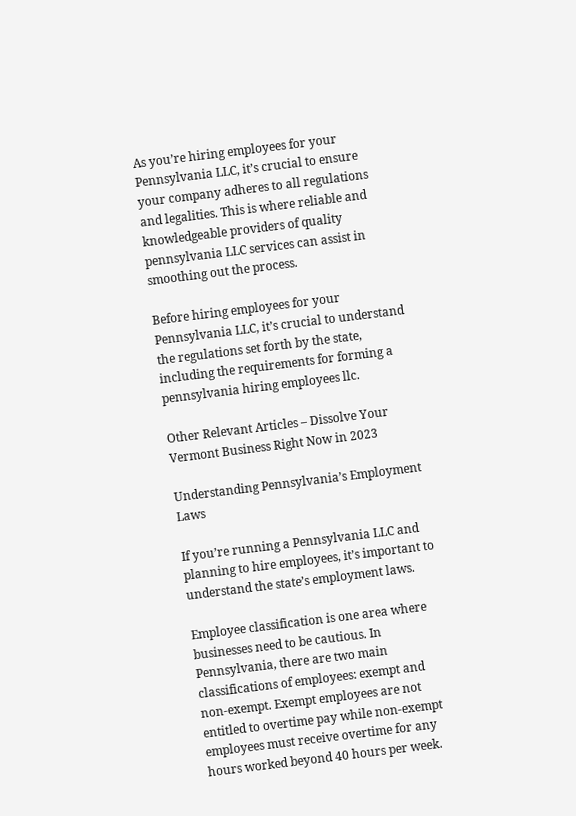As you’re hiring employees for your Pennsylvania LLC, it’s crucial to ensure your company adheres to all regulations and legalities. This is where reliable and knowledgeable providers of quality pennsylvania LLC services can assist in smoothing out the process.

Before hiring employees for your Pennsylvania LLC, it’s crucial to understand the regulations set forth by the state, including the requirements for forming a pennsylvania hiring employees llc.

Other Relevant Articles – Dissolve Your Vermont Business Right Now in 2023

Understanding Pennsylvania’s Employment Laws

If you’re running a Pennsylvania LLC and planning to hire employees, it’s important to understand the state’s employment laws.

Employee classification is one area where businesses need to be cautious. In Pennsylvania, there are two main classifications of employees: exempt and non-exempt. Exempt employees are not entitled to overtime pay while non-exempt employees must receive overtime for any hours worked beyond 40 hours per week.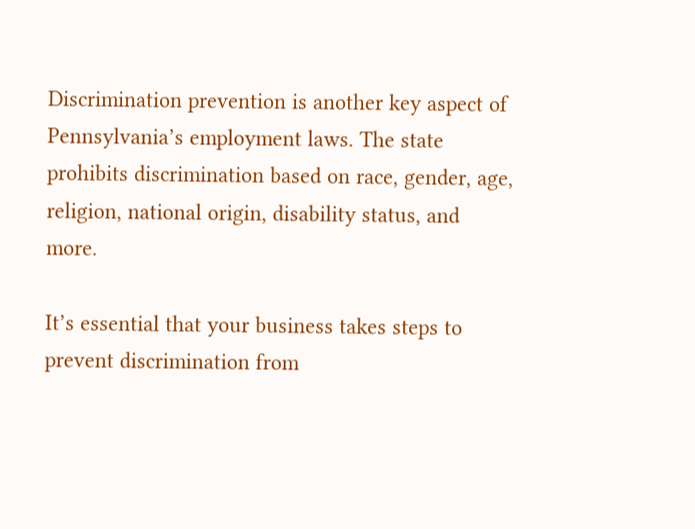Discrimination prevention is another key aspect of Pennsylvania’s employment laws. The state prohibits discrimination based on race, gender, age, religion, national origin, disability status, and more.

It’s essential that your business takes steps to prevent discrimination from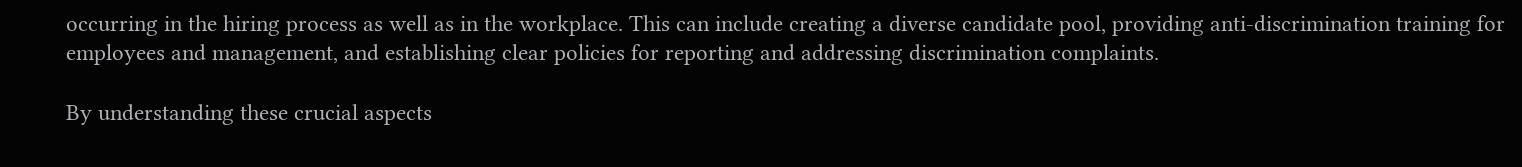occurring in the hiring process as well as in the workplace. This can include creating a diverse candidate pool, providing anti-discrimination training for employees and management, and establishing clear policies for reporting and addressing discrimination complaints.

By understanding these crucial aspects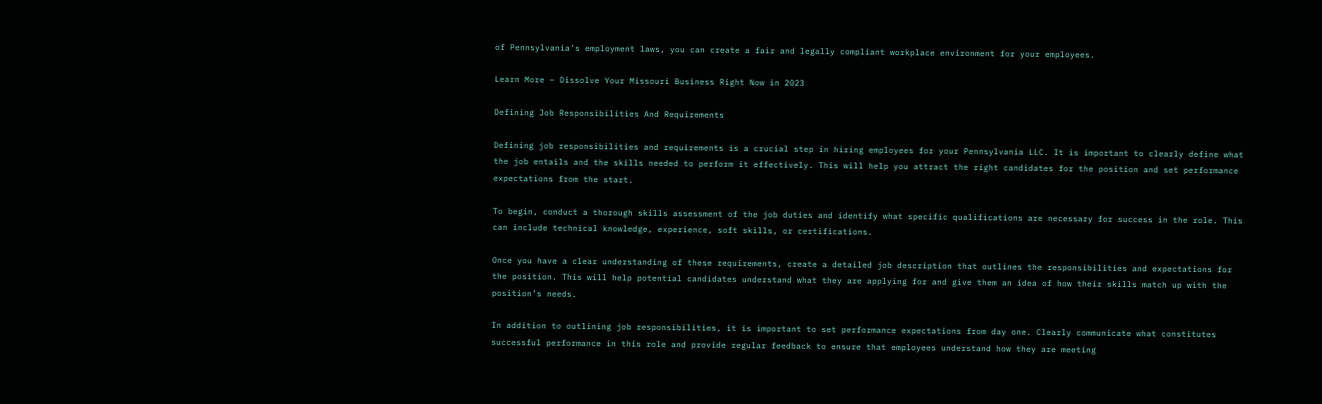of Pennsylvania’s employment laws, you can create a fair and legally compliant workplace environment for your employees.

Learn More – Dissolve Your Missouri Business Right Now in 2023

Defining Job Responsibilities And Requirements

Defining job responsibilities and requirements is a crucial step in hiring employees for your Pennsylvania LLC. It is important to clearly define what the job entails and the skills needed to perform it effectively. This will help you attract the right candidates for the position and set performance expectations from the start.

To begin, conduct a thorough skills assessment of the job duties and identify what specific qualifications are necessary for success in the role. This can include technical knowledge, experience, soft skills, or certifications.

Once you have a clear understanding of these requirements, create a detailed job description that outlines the responsibilities and expectations for the position. This will help potential candidates understand what they are applying for and give them an idea of how their skills match up with the position’s needs.

In addition to outlining job responsibilities, it is important to set performance expectations from day one. Clearly communicate what constitutes successful performance in this role and provide regular feedback to ensure that employees understand how they are meeting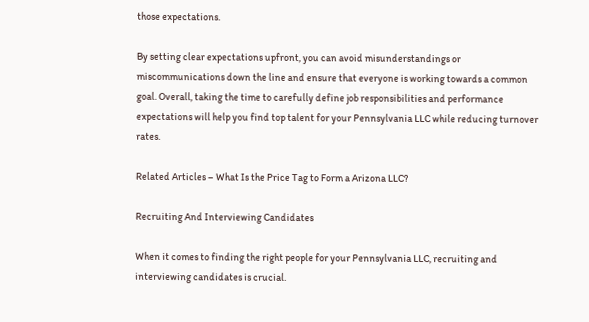those expectations.

By setting clear expectations upfront, you can avoid misunderstandings or miscommunications down the line and ensure that everyone is working towards a common goal. Overall, taking the time to carefully define job responsibilities and performance expectations will help you find top talent for your Pennsylvania LLC while reducing turnover rates.

Related Articles – What Is the Price Tag to Form a Arizona LLC?

Recruiting And Interviewing Candidates

When it comes to finding the right people for your Pennsylvania LLC, recruiting and interviewing candidates is crucial.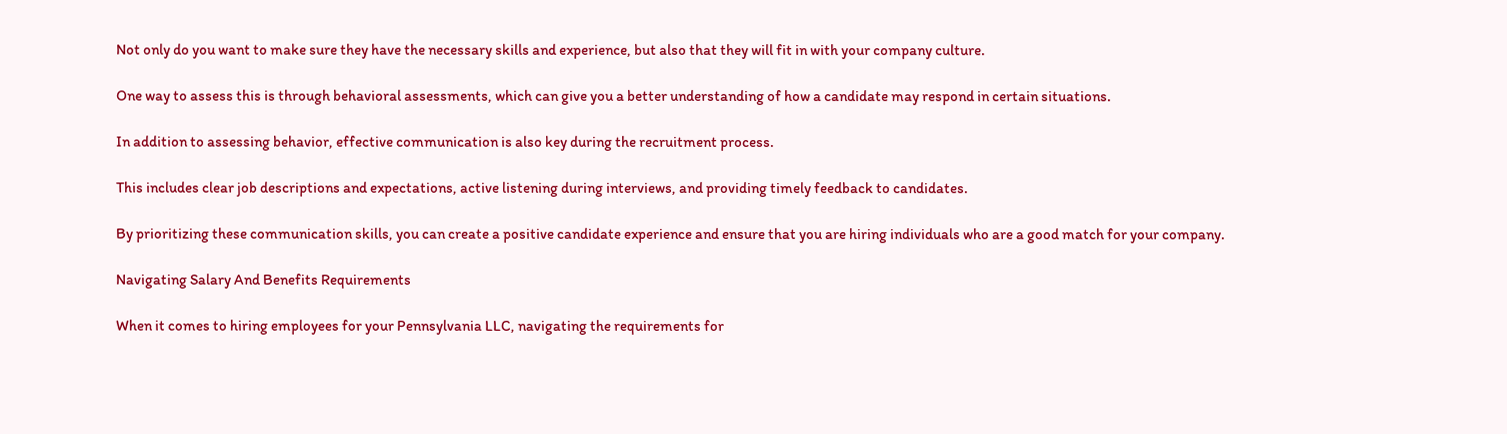Not only do you want to make sure they have the necessary skills and experience, but also that they will fit in with your company culture.

One way to assess this is through behavioral assessments, which can give you a better understanding of how a candidate may respond in certain situations.

In addition to assessing behavior, effective communication is also key during the recruitment process.

This includes clear job descriptions and expectations, active listening during interviews, and providing timely feedback to candidates.

By prioritizing these communication skills, you can create a positive candidate experience and ensure that you are hiring individuals who are a good match for your company.

Navigating Salary And Benefits Requirements

When it comes to hiring employees for your Pennsylvania LLC, navigating the requirements for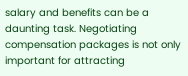salary and benefits can be a daunting task. Negotiating compensation packages is not only important for attracting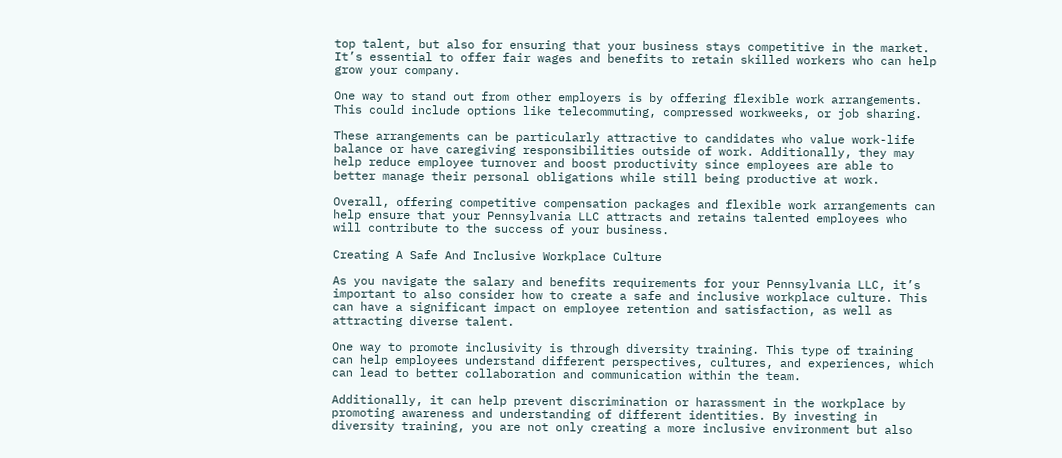top talent, but also for ensuring that your business stays competitive in the market. It’s essential to offer fair wages and benefits to retain skilled workers who can help grow your company.

One way to stand out from other employers is by offering flexible work arrangements. This could include options like telecommuting, compressed workweeks, or job sharing.

These arrangements can be particularly attractive to candidates who value work-life balance or have caregiving responsibilities outside of work. Additionally, they may help reduce employee turnover and boost productivity since employees are able to better manage their personal obligations while still being productive at work.

Overall, offering competitive compensation packages and flexible work arrangements can help ensure that your Pennsylvania LLC attracts and retains talented employees who will contribute to the success of your business.

Creating A Safe And Inclusive Workplace Culture

As you navigate the salary and benefits requirements for your Pennsylvania LLC, it’s important to also consider how to create a safe and inclusive workplace culture. This can have a significant impact on employee retention and satisfaction, as well as attracting diverse talent.

One way to promote inclusivity is through diversity training. This type of training can help employees understand different perspectives, cultures, and experiences, which can lead to better collaboration and communication within the team.

Additionally, it can help prevent discrimination or harassment in the workplace by promoting awareness and understanding of different identities. By investing in diversity training, you are not only creating a more inclusive environment but also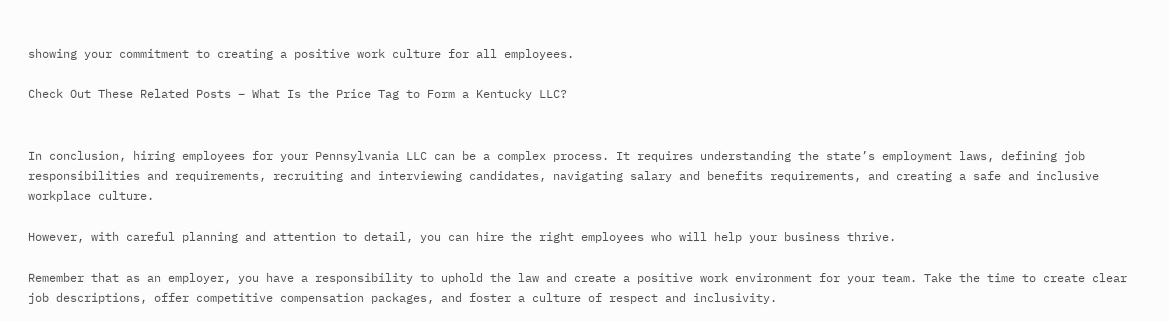showing your commitment to creating a positive work culture for all employees.

Check Out These Related Posts – What Is the Price Tag to Form a Kentucky LLC?


In conclusion, hiring employees for your Pennsylvania LLC can be a complex process. It requires understanding the state’s employment laws, defining job responsibilities and requirements, recruiting and interviewing candidates, navigating salary and benefits requirements, and creating a safe and inclusive workplace culture.

However, with careful planning and attention to detail, you can hire the right employees who will help your business thrive.

Remember that as an employer, you have a responsibility to uphold the law and create a positive work environment for your team. Take the time to create clear job descriptions, offer competitive compensation packages, and foster a culture of respect and inclusivity.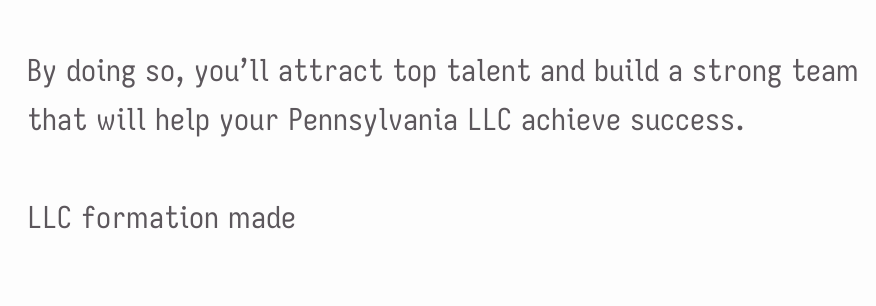By doing so, you’ll attract top talent and build a strong team that will help your Pennsylvania LLC achieve success.

LLC formation made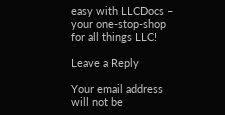easy with LLCDocs – your one-stop-shop for all things LLC!

Leave a Reply

Your email address will not be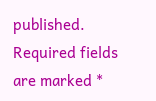published. Required fields are marked *